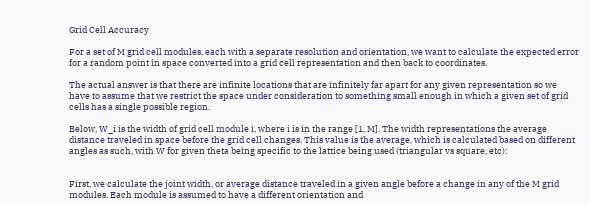Grid Cell Accuracy

For a set of M grid cell modules, each with a separate resolution and orientation, we want to calculate the expected error for a random point in space converted into a grid cell representation and then back to coordinates.

The actual answer is that there are infinite locations that are infinitely far apart for any given representation so we have to assume that we restrict the space under consideration to something small enough in which a given set of grid cells has a single possible region.

Below, W_i is the width of grid cell module i, where i is in the range [1, M]. The width representations the average distance traveled in space before the grid cell changes. This value is the average, which is calculated based on different angles as such, with W for given theta being specific to the lattice being used (triangular vs square, etc):


First, we calculate the joint width, or average distance traveled in a given angle before a change in any of the M grid modules. Each module is assumed to have a different orientation and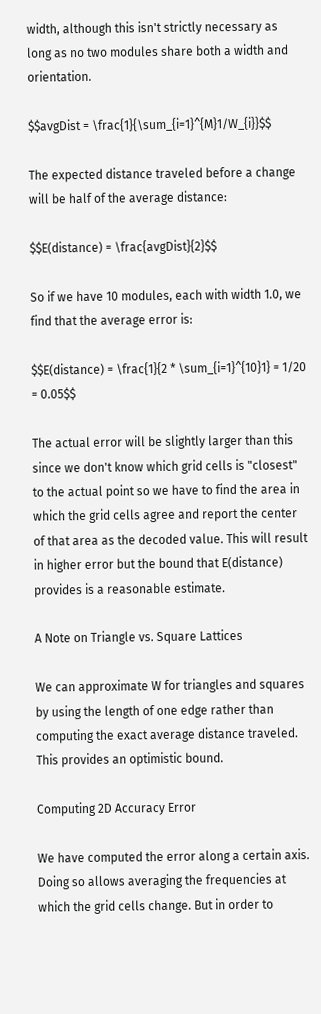width, although this isn't strictly necessary as long as no two modules share both a width and orientation.

$$avgDist = \frac{1}{\sum_{i=1}^{M}1/W_{i}}$$

The expected distance traveled before a change will be half of the average distance:

$$E(distance) = \frac{avgDist}{2}$$

So if we have 10 modules, each with width 1.0, we find that the average error is:

$$E(distance) = \frac{1}{2 * \sum_{i=1}^{10}1} = 1/20 = 0.05$$

The actual error will be slightly larger than this since we don't know which grid cells is "closest" to the actual point so we have to find the area in which the grid cells agree and report the center of that area as the decoded value. This will result in higher error but the bound that E(distance) provides is a reasonable estimate.

A Note on Triangle vs. Square Lattices

We can approximate W for triangles and squares by using the length of one edge rather than computing the exact average distance traveled. This provides an optimistic bound.

Computing 2D Accuracy Error

We have computed the error along a certain axis. Doing so allows averaging the frequencies at which the grid cells change. But in order to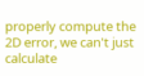properly compute the 2D error, we can't just calculate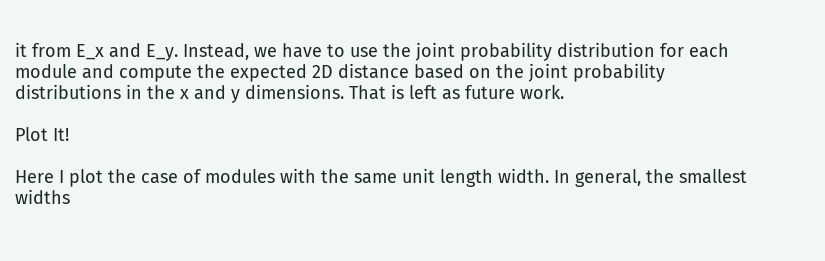it from E_x and E_y. Instead, we have to use the joint probability distribution for each module and compute the expected 2D distance based on the joint probability distributions in the x and y dimensions. That is left as future work.

Plot It!

Here I plot the case of modules with the same unit length width. In general, the smallest widths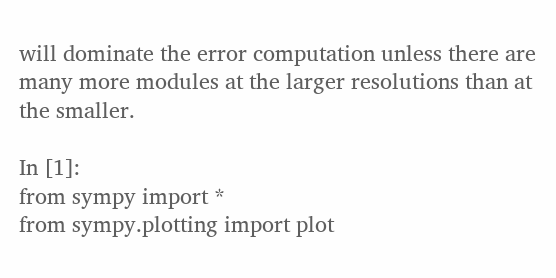will dominate the error computation unless there are many more modules at the larger resolutions than at the smaller.

In [1]:
from sympy import *
from sympy.plotting import plot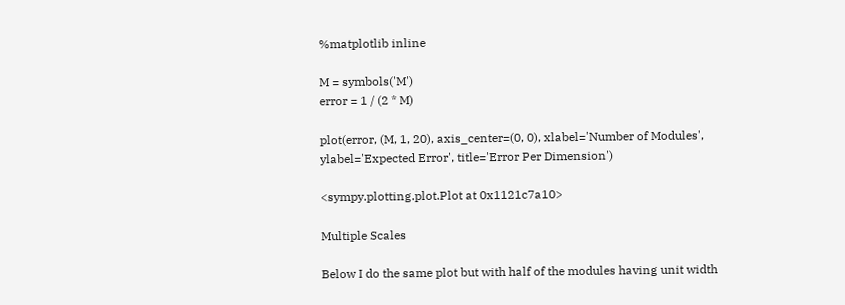%matplotlib inline

M = symbols('M')
error = 1 / (2 * M)

plot(error, (M, 1, 20), axis_center=(0, 0), xlabel='Number of Modules', ylabel='Expected Error', title='Error Per Dimension')

<sympy.plotting.plot.Plot at 0x1121c7a10>

Multiple Scales

Below I do the same plot but with half of the modules having unit width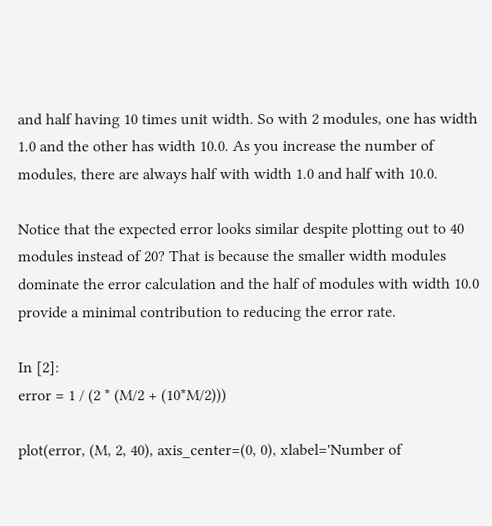and half having 10 times unit width. So with 2 modules, one has width 1.0 and the other has width 10.0. As you increase the number of modules, there are always half with width 1.0 and half with 10.0.

Notice that the expected error looks similar despite plotting out to 40 modules instead of 20? That is because the smaller width modules dominate the error calculation and the half of modules with width 10.0 provide a minimal contribution to reducing the error rate.

In [2]:
error = 1 / (2 * (M/2 + (10*M/2)))

plot(error, (M, 2, 40), axis_center=(0, 0), xlabel='Number of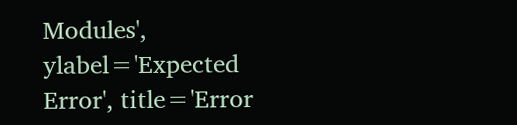Modules', ylabel='Expected Error', title='Error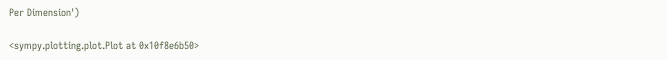Per Dimension')

<sympy.plotting.plot.Plot at 0x10f8e6b50>